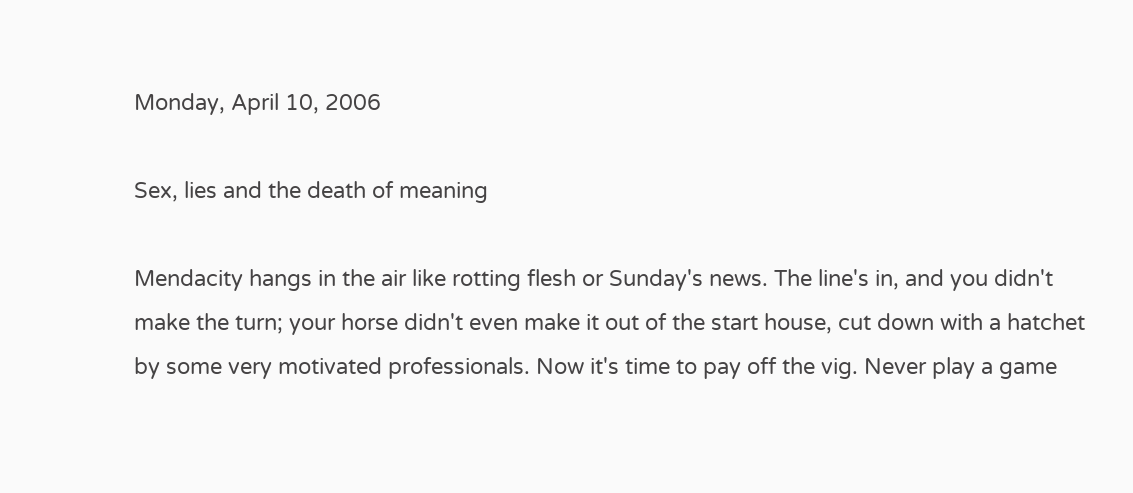Monday, April 10, 2006

Sex, lies and the death of meaning

Mendacity hangs in the air like rotting flesh or Sunday's news. The line's in, and you didn't make the turn; your horse didn't even make it out of the start house, cut down with a hatchet by some very motivated professionals. Now it's time to pay off the vig. Never play a game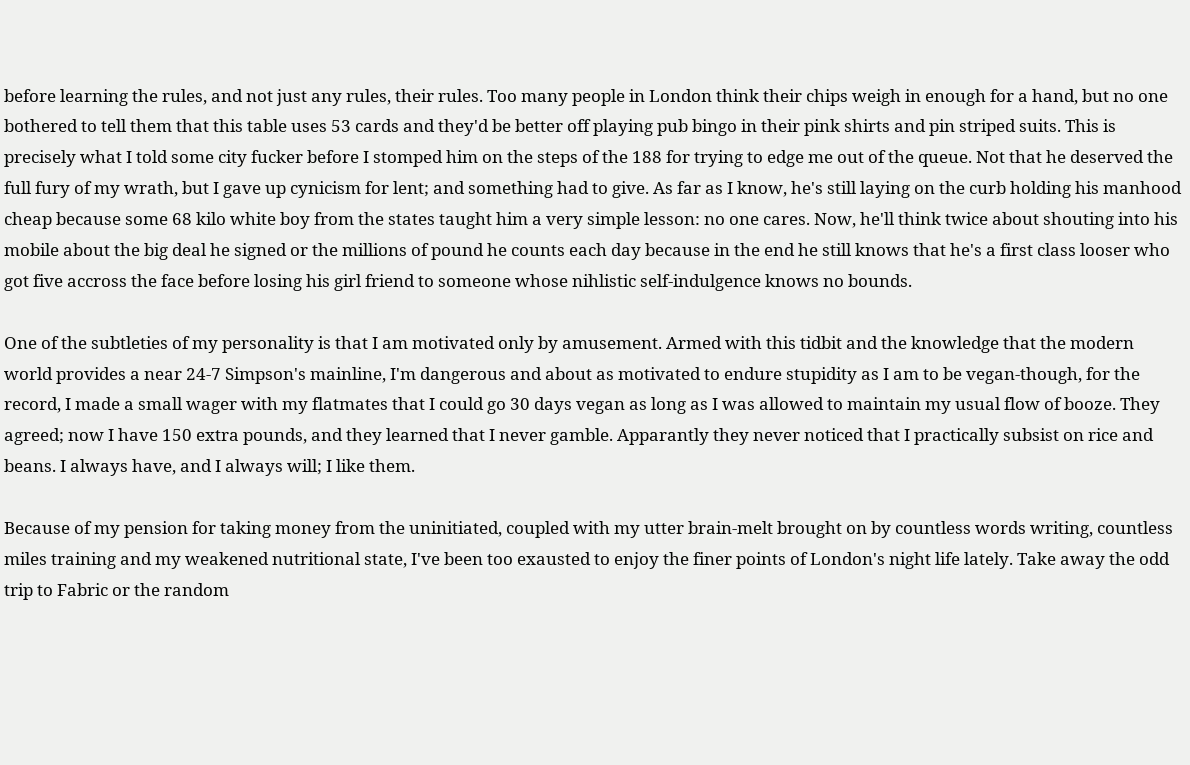before learning the rules, and not just any rules, their rules. Too many people in London think their chips weigh in enough for a hand, but no one bothered to tell them that this table uses 53 cards and they'd be better off playing pub bingo in their pink shirts and pin striped suits. This is precisely what I told some city fucker before I stomped him on the steps of the 188 for trying to edge me out of the queue. Not that he deserved the full fury of my wrath, but I gave up cynicism for lent; and something had to give. As far as I know, he's still laying on the curb holding his manhood cheap because some 68 kilo white boy from the states taught him a very simple lesson: no one cares. Now, he'll think twice about shouting into his mobile about the big deal he signed or the millions of pound he counts each day because in the end he still knows that he's a first class looser who got five accross the face before losing his girl friend to someone whose nihlistic self-indulgence knows no bounds.

One of the subtleties of my personality is that I am motivated only by amusement. Armed with this tidbit and the knowledge that the modern world provides a near 24-7 Simpson's mainline, I'm dangerous and about as motivated to endure stupidity as I am to be vegan-though, for the record, I made a small wager with my flatmates that I could go 30 days vegan as long as I was allowed to maintain my usual flow of booze. They agreed; now I have 150 extra pounds, and they learned that I never gamble. Apparantly they never noticed that I practically subsist on rice and beans. I always have, and I always will; I like them.

Because of my pension for taking money from the uninitiated, coupled with my utter brain-melt brought on by countless words writing, countless miles training and my weakened nutritional state, I've been too exausted to enjoy the finer points of London's night life lately. Take away the odd trip to Fabric or the random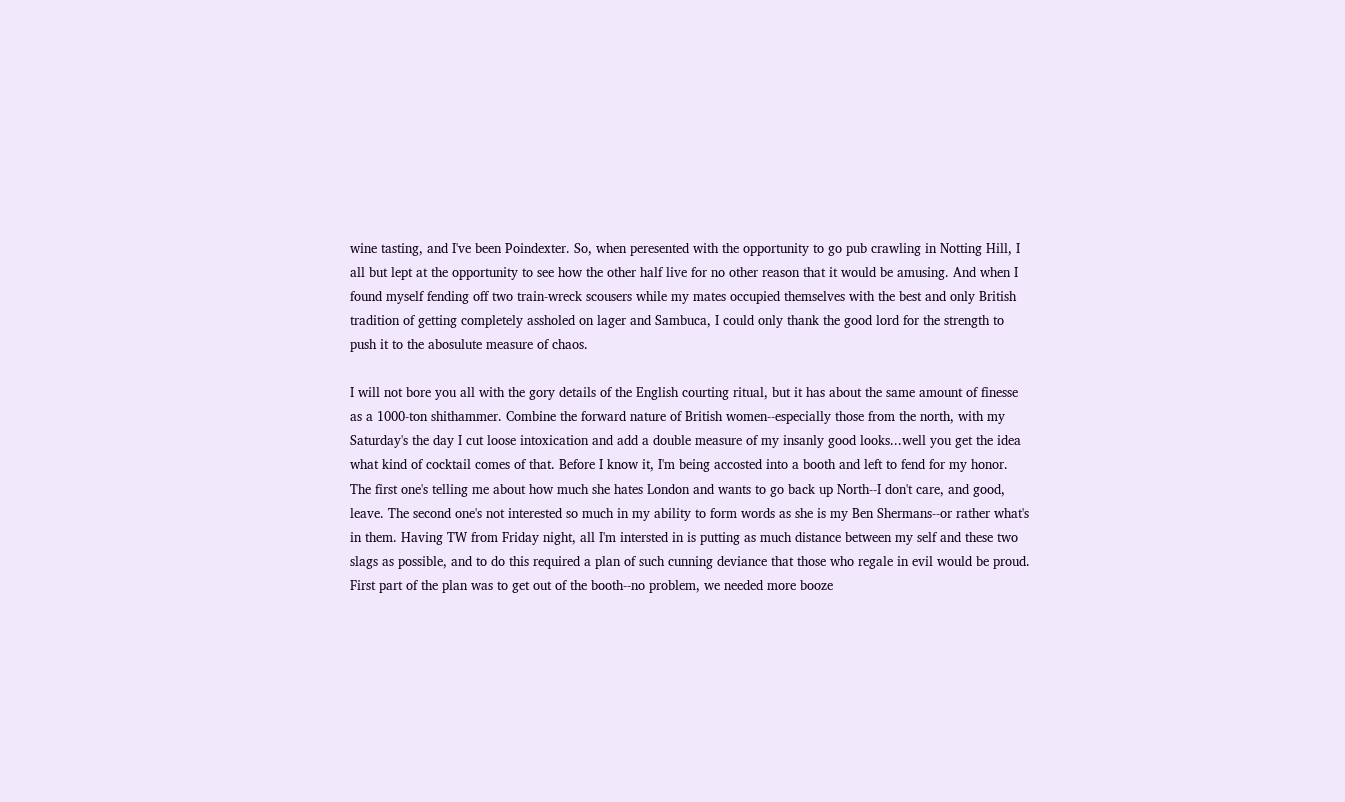wine tasting, and I've been Poindexter. So, when peresented with the opportunity to go pub crawling in Notting Hill, I all but lept at the opportunity to see how the other half live for no other reason that it would be amusing. And when I found myself fending off two train-wreck scousers while my mates occupied themselves with the best and only British tradition of getting completely assholed on lager and Sambuca, I could only thank the good lord for the strength to push it to the abosulute measure of chaos.

I will not bore you all with the gory details of the English courting ritual, but it has about the same amount of finesse as a 1000-ton shithammer. Combine the forward nature of British women--especially those from the north, with my Saturday's the day I cut loose intoxication and add a double measure of my insanly good looks...well you get the idea what kind of cocktail comes of that. Before I know it, I'm being accosted into a booth and left to fend for my honor. The first one's telling me about how much she hates London and wants to go back up North--I don't care, and good, leave. The second one's not interested so much in my ability to form words as she is my Ben Shermans--or rather what's in them. Having TW from Friday night, all I'm intersted in is putting as much distance between my self and these two slags as possible, and to do this required a plan of such cunning deviance that those who regale in evil would be proud. First part of the plan was to get out of the booth--no problem, we needed more booze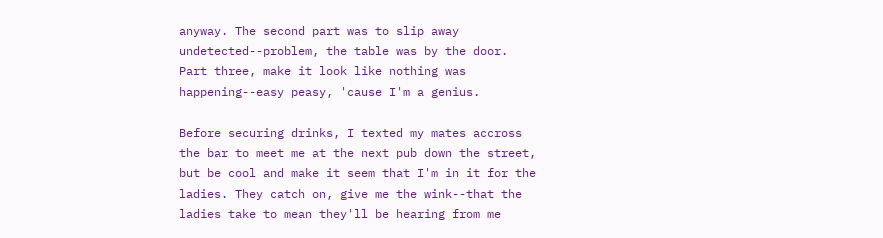anyway. The second part was to slip away undetected--problem, the table was by the door. Part three, make it look like nothing was happening--easy peasy, 'cause I'm a genius.

Before securing drinks, I texted my mates accross the bar to meet me at the next pub down the street, but be cool and make it seem that I'm in it for the ladies. They catch on, give me the wink--that the ladies take to mean they'll be hearing from me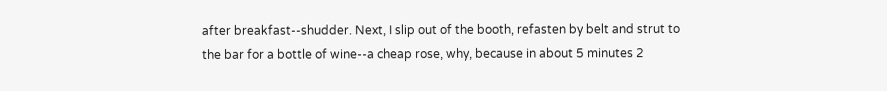after breakfast--shudder. Next, I slip out of the booth, refasten by belt and strut to the bar for a bottle of wine--a cheap rose, why, because in about 5 minutes 2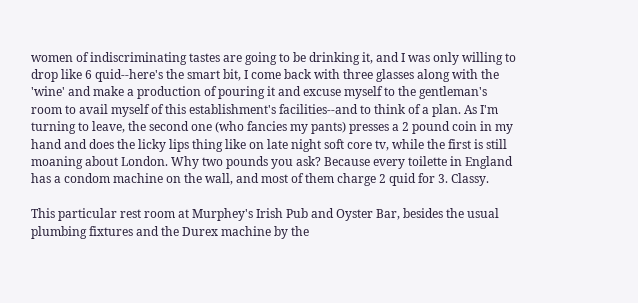women of indiscriminating tastes are going to be drinking it, and I was only willing to drop like 6 quid--here's the smart bit, I come back with three glasses along with the 'wine' and make a production of pouring it and excuse myself to the gentleman's room to avail myself of this establishment's facilities--and to think of a plan. As I'm turning to leave, the second one (who fancies my pants) presses a 2 pound coin in my hand and does the licky lips thing like on late night soft core tv, while the first is still moaning about London. Why two pounds you ask? Because every toilette in England has a condom machine on the wall, and most of them charge 2 quid for 3. Classy.

This particular rest room at Murphey's Irish Pub and Oyster Bar, besides the usual plumbing fixtures and the Durex machine by the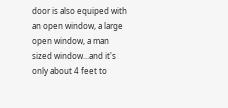door is also equiped with an open window, a large open window, a man sized window...and it's only about 4 feet to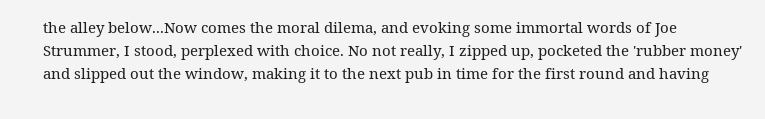the alley below...Now comes the moral dilema, and evoking some immortal words of Joe Strummer, I stood, perplexed with choice. No not really, I zipped up, pocketed the 'rubber money' and slipped out the window, making it to the next pub in time for the first round and having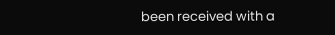been received with a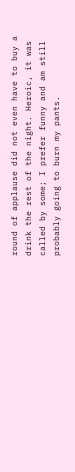round of applause did not even have to buy a drink the rest of the night. Heroic, it was called by some; I prefer funny and am still probably going to burn my pants.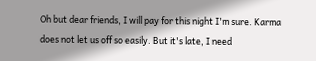Oh but dear friends, I will pay for this night I'm sure. Karma does not let us off so easily. But it's late, I need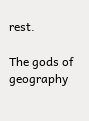rest.

The gods of geography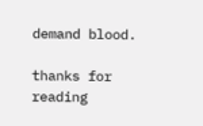demand blood.

thanks for reading